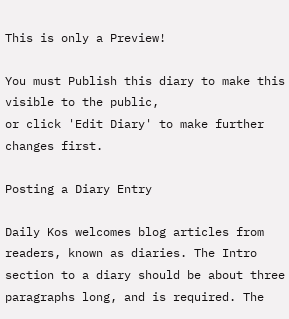This is only a Preview!

You must Publish this diary to make this visible to the public,
or click 'Edit Diary' to make further changes first.

Posting a Diary Entry

Daily Kos welcomes blog articles from readers, known as diaries. The Intro section to a diary should be about three paragraphs long, and is required. The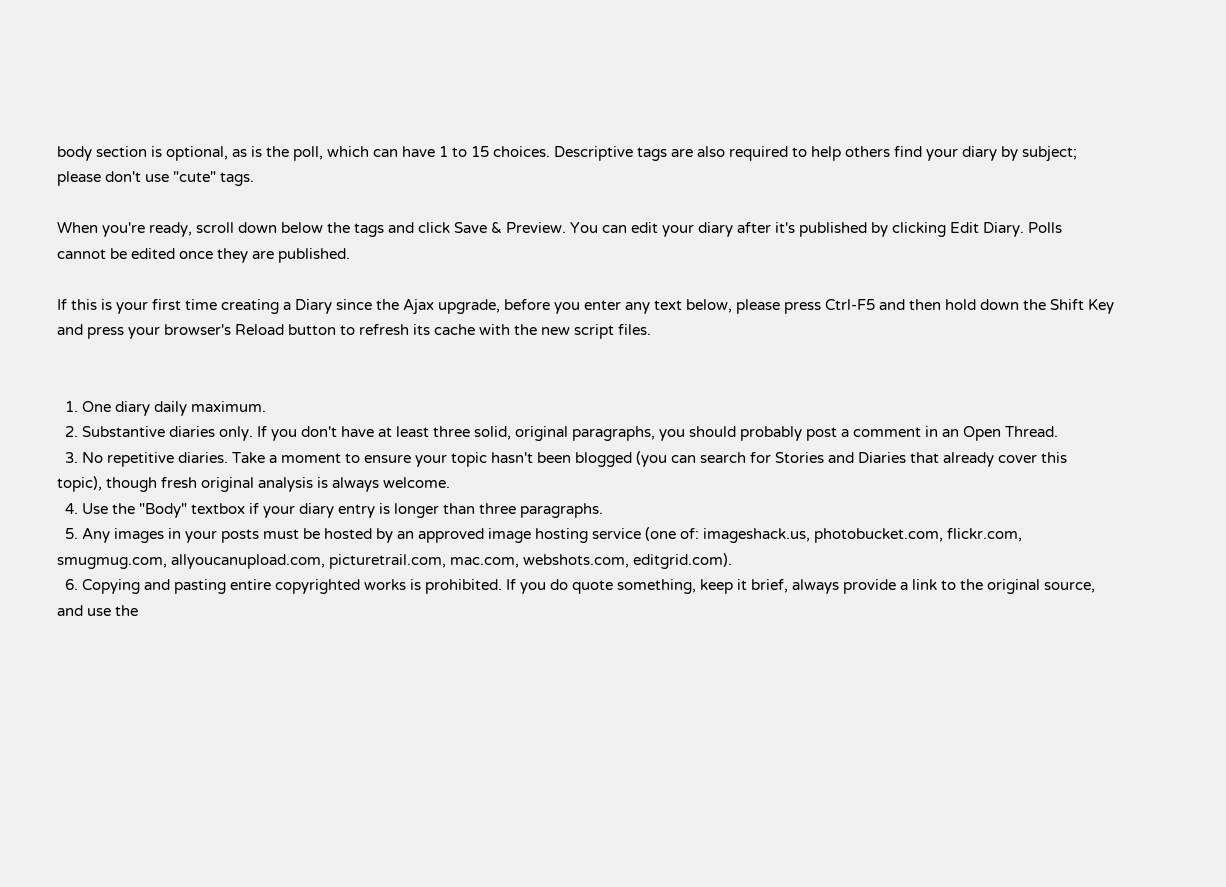body section is optional, as is the poll, which can have 1 to 15 choices. Descriptive tags are also required to help others find your diary by subject; please don't use "cute" tags.

When you're ready, scroll down below the tags and click Save & Preview. You can edit your diary after it's published by clicking Edit Diary. Polls cannot be edited once they are published.

If this is your first time creating a Diary since the Ajax upgrade, before you enter any text below, please press Ctrl-F5 and then hold down the Shift Key and press your browser's Reload button to refresh its cache with the new script files.


  1. One diary daily maximum.
  2. Substantive diaries only. If you don't have at least three solid, original paragraphs, you should probably post a comment in an Open Thread.
  3. No repetitive diaries. Take a moment to ensure your topic hasn't been blogged (you can search for Stories and Diaries that already cover this topic), though fresh original analysis is always welcome.
  4. Use the "Body" textbox if your diary entry is longer than three paragraphs.
  5. Any images in your posts must be hosted by an approved image hosting service (one of: imageshack.us, photobucket.com, flickr.com, smugmug.com, allyoucanupload.com, picturetrail.com, mac.com, webshots.com, editgrid.com).
  6. Copying and pasting entire copyrighted works is prohibited. If you do quote something, keep it brief, always provide a link to the original source, and use the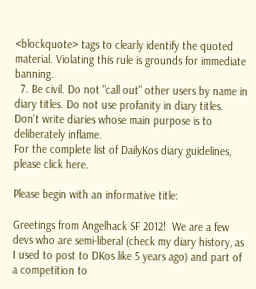<blockquote> tags to clearly identify the quoted material. Violating this rule is grounds for immediate banning.
  7. Be civil. Do not "call out" other users by name in diary titles. Do not use profanity in diary titles. Don't write diaries whose main purpose is to deliberately inflame.
For the complete list of DailyKos diary guidelines, please click here.

Please begin with an informative title:

Greetings from Angelhack SF 2012!  We are a few devs who are semi-liberal (check my diary history, as I used to post to DKos like 5 years ago) and part of a competition to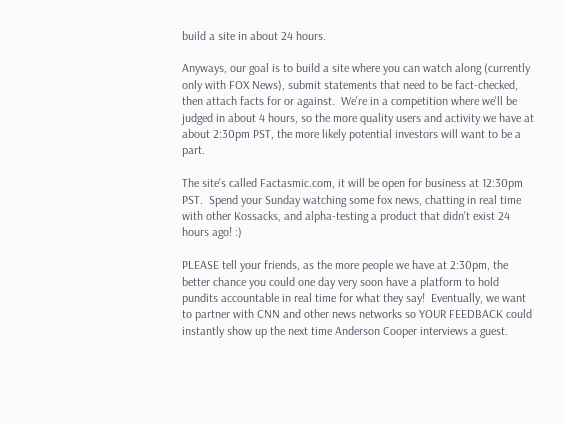build a site in about 24 hours.

Anyways, our goal is to build a site where you can watch along (currently only with FOX News), submit statements that need to be fact-checked, then attach facts for or against.  We're in a competition where we'll be judged in about 4 hours, so the more quality users and activity we have at about 2:30pm PST, the more likely potential investors will want to be a part.

The site's called Factasmic.com, it will be open for business at 12:30pm PST.  Spend your Sunday watching some fox news, chatting in real time with other Kossacks, and alpha-testing a product that didn't exist 24 hours ago! :)

PLEASE tell your friends, as the more people we have at 2:30pm, the better chance you could one day very soon have a platform to hold pundits accountable in real time for what they say!  Eventually, we want to partner with CNN and other news networks so YOUR FEEDBACK could instantly show up the next time Anderson Cooper interviews a guest.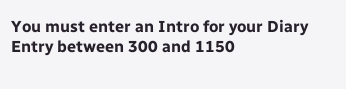You must enter an Intro for your Diary Entry between 300 and 1150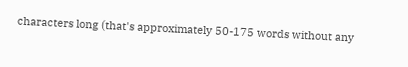characters long (that's approximately 50-175 words without any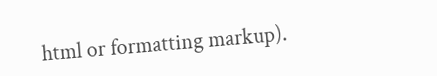html or formatting markup).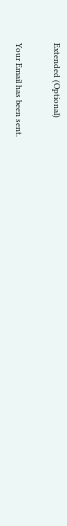Extended (Optional)

Your Email has been sent.